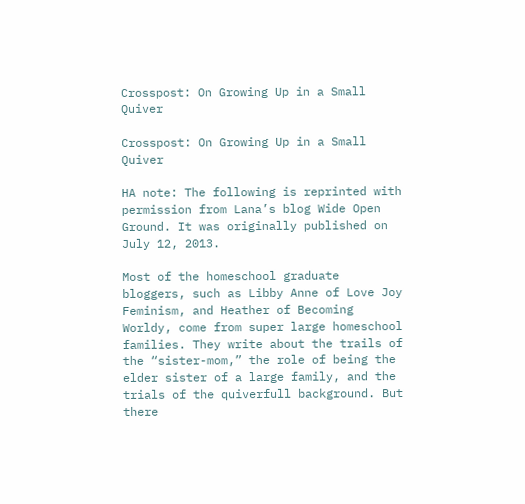Crosspost: On Growing Up in a Small Quiver

Crosspost: On Growing Up in a Small Quiver

HA note: The following is reprinted with permission from Lana’s blog Wide Open Ground. It was originally published on July 12, 2013.

Most of the homeschool graduate bloggers, such as Libby Anne of Love Joy Feminism, and Heather of Becoming Worldy, come from super large homeschool families. They write about the trails of the “sister-mom,” the role of being the elder sister of a large family, and the trials of the quiverfull background. But there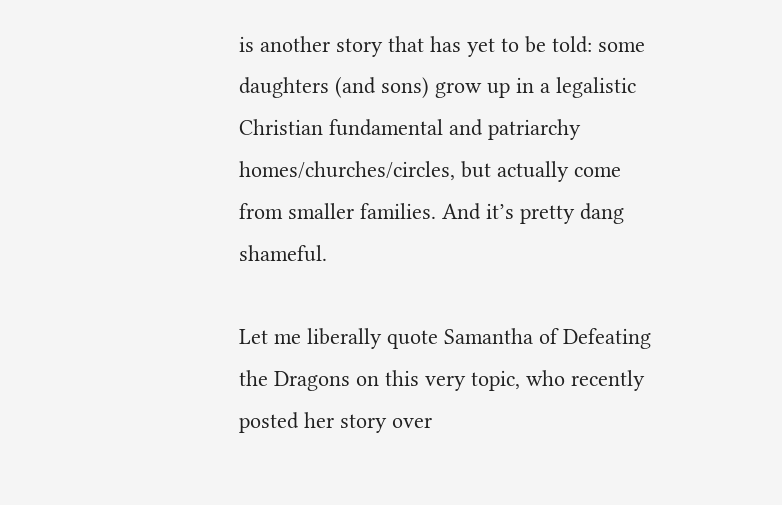is another story that has yet to be told: some daughters (and sons) grow up in a legalistic Christian fundamental and patriarchy homes/churches/circles, but actually come from smaller families. And it’s pretty dang shameful.

Let me liberally quote Samantha of Defeating the Dragons on this very topic, who recently posted her story over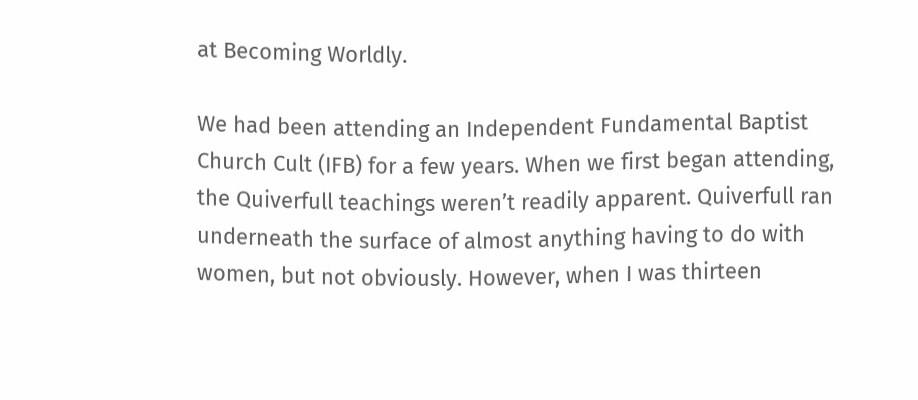at Becoming Worldly.

We had been attending an Independent Fundamental Baptist Church Cult (IFB) for a few years. When we first began attending, the Quiverfull teachings weren’t readily apparent. Quiverfull ran underneath the surface of almost anything having to do with women, but not obviously. However, when I was thirteen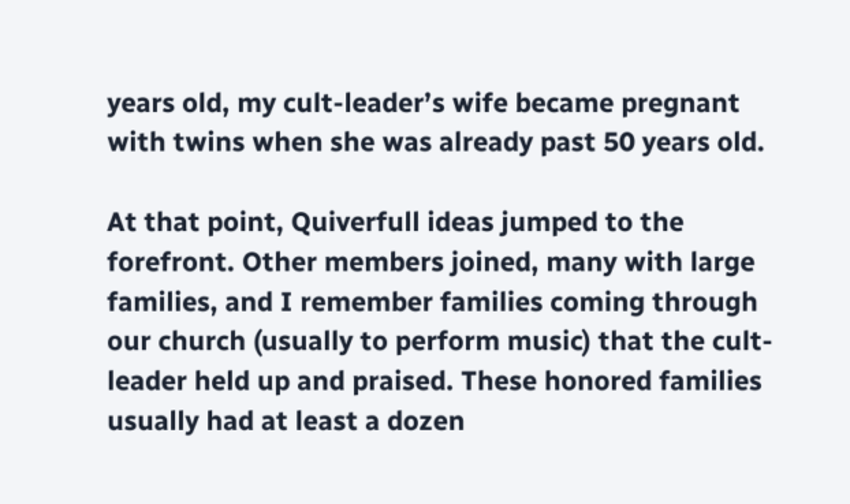years old, my cult-leader’s wife became pregnant with twins when she was already past 50 years old.

At that point, Quiverfull ideas jumped to the forefront. Other members joined, many with large families, and I remember families coming through our church (usually to perform music) that the cult-leader held up and praised. These honored families usually had at least a dozen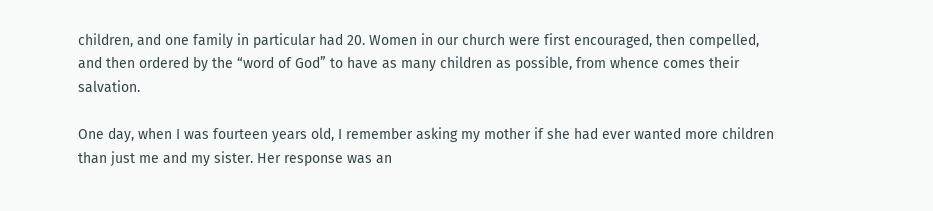children, and one family in particular had 20. Women in our church were first encouraged, then compelled, and then ordered by the “word of God” to have as many children as possible, from whence comes their salvation.

One day, when I was fourteen years old, I remember asking my mother if she had ever wanted more children than just me and my sister. Her response was an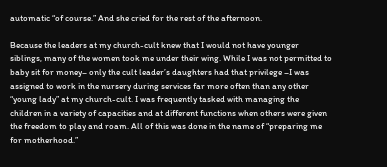automatic “of course.” And she cried for the rest of the afternoon.

Because the leaders at my church-cult knew that I would not have younger siblings, many of the women took me under their wing. While I was not permitted to baby sit for money– only the cult leader’s daughters had that privilege –I was assigned to work in the nursery during services far more often than any other “young lady” at my church-cult. I was frequently tasked with managing the children in a variety of capacities and at different functions when others were given the freedom to play and roam. All of this was done in the name of “preparing me for motherhood.”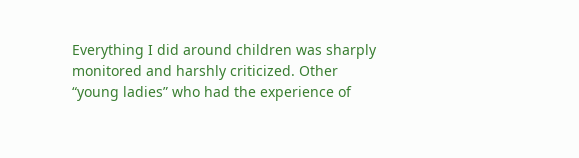Everything I did around children was sharply monitored and harshly criticized. Other “young ladies” who had the experience of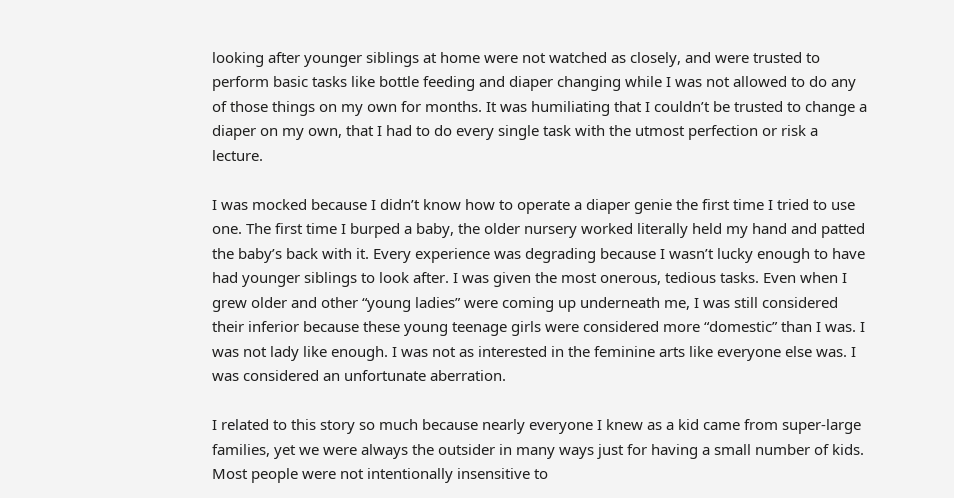looking after younger siblings at home were not watched as closely, and were trusted to perform basic tasks like bottle feeding and diaper changing while I was not allowed to do any of those things on my own for months. It was humiliating that I couldn’t be trusted to change a diaper on my own, that I had to do every single task with the utmost perfection or risk a lecture.

I was mocked because I didn’t know how to operate a diaper genie the first time I tried to use one. The first time I burped a baby, the older nursery worked literally held my hand and patted the baby’s back with it. Every experience was degrading because I wasn’t lucky enough to have had younger siblings to look after. I was given the most onerous, tedious tasks. Even when I grew older and other “young ladies” were coming up underneath me, I was still considered their inferior because these young teenage girls were considered more “domestic” than I was. I was not lady like enough. I was not as interested in the feminine arts like everyone else was. I was considered an unfortunate aberration.

I related to this story so much because nearly everyone I knew as a kid came from super-large families, yet we were always the outsider in many ways just for having a small number of kids. Most people were not intentionally insensitive to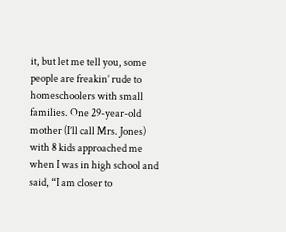it, but let me tell you, some people are freakin’ rude to homeschoolers with small families. One 29-year-old mother (I’ll call Mrs. Jones) with 8 kids approached me when I was in high school and said, “I am closer to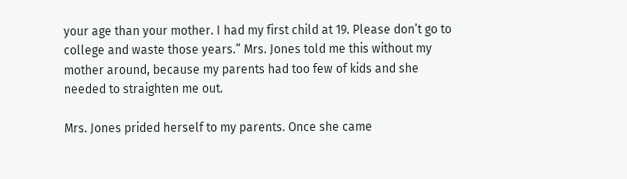your age than your mother. I had my first child at 19. Please don’t go to college and waste those years.” Mrs. Jones told me this without my mother around, because my parents had too few of kids and she needed to straighten me out.

Mrs. Jones prided herself to my parents. Once she came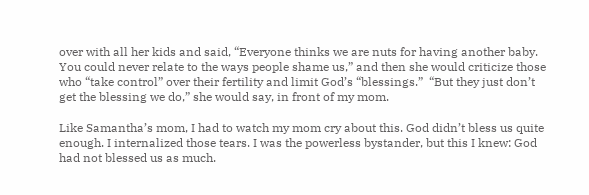over with all her kids and said, “Everyone thinks we are nuts for having another baby. You could never relate to the ways people shame us,” and then she would criticize those who “take control” over their fertility and limit God’s “blessings.”  “But they just don’t get the blessing we do,” she would say, in front of my mom.

Like Samantha’s mom, I had to watch my mom cry about this. God didn’t bless us quite enough. I internalized those tears. I was the powerless bystander, but this I knew: God had not blessed us as much.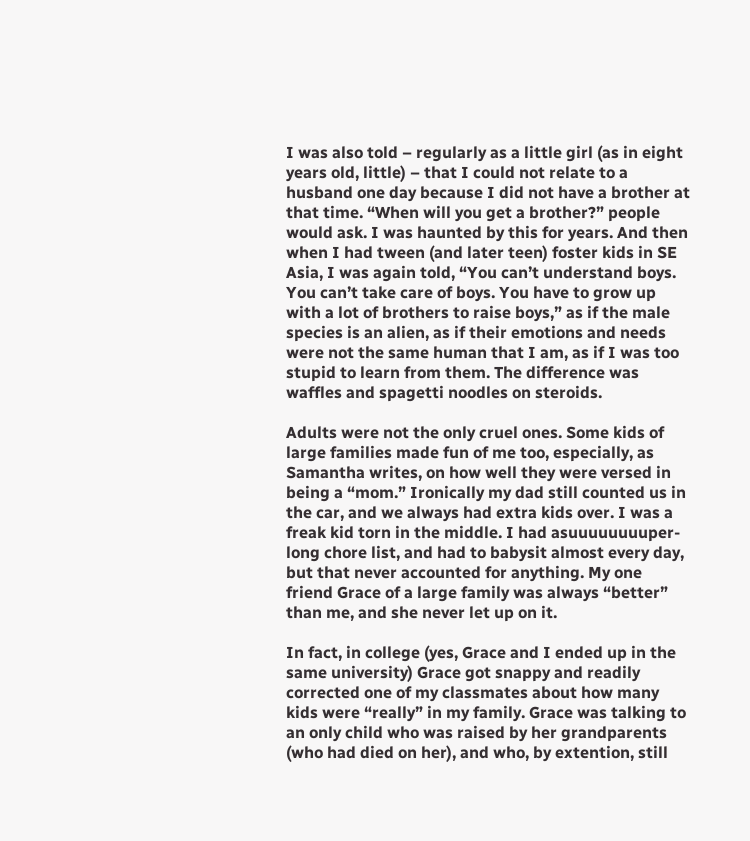I was also told – regularly as a little girl (as in eight years old, little) – that I could not relate to a husband one day because I did not have a brother at that time. “When will you get a brother?” people would ask. I was haunted by this for years. And then when I had tween (and later teen) foster kids in SE Asia, I was again told, “You can’t understand boys. You can’t take care of boys. You have to grow up with a lot of brothers to raise boys,” as if the male species is an alien, as if their emotions and needs were not the same human that I am, as if I was too stupid to learn from them. The difference was waffles and spagetti noodles on steroids.

Adults were not the only cruel ones. Some kids of large families made fun of me too, especially, as Samantha writes, on how well they were versed in being a “mom.” Ironically my dad still counted us in the car, and we always had extra kids over. I was a freak kid torn in the middle. I had asuuuuuuuuper-long chore list, and had to babysit almost every day, but that never accounted for anything. My one friend Grace of a large family was always “better” than me, and she never let up on it.

In fact, in college (yes, Grace and I ended up in the same university) Grace got snappy and readily corrected one of my classmates about how many kids were “really” in my family. Grace was talking to an only child who was raised by her grandparents (who had died on her), and who, by extention, still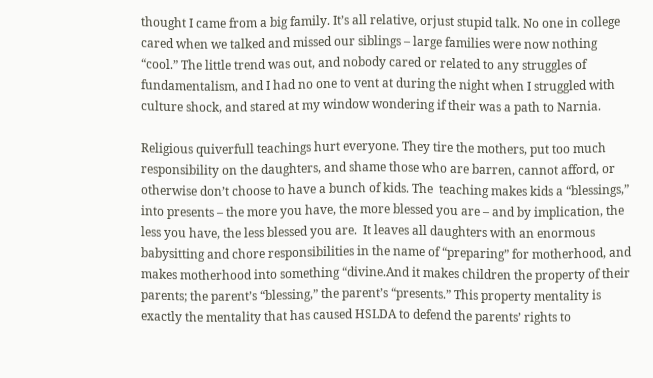thought I came from a big family. It’s all relative, orjust stupid talk. No one in college cared when we talked and missed our siblings – large families were now nothing “cool.” The little trend was out, and nobody cared or related to any struggles of fundamentalism, and I had no one to vent at during the night when I struggled with culture shock, and stared at my window wondering if their was a path to Narnia.

Religious quiverfull teachings hurt everyone. They tire the mothers, put too much responsibility on the daughters, and shame those who are barren, cannot afford, or otherwise don’t choose to have a bunch of kids. The  teaching makes kids a “blessings,” into presents – the more you have, the more blessed you are – and by implication, the less you have, the less blessed you are.  It leaves all daughters with an enormous babysitting and chore responsibilities in the name of “preparing” for motherhood, and makes motherhood into something “divine.And it makes children the property of their parents; the parent’s “blessing,” the parent’s “presents.” This property mentality is exactly the mentality that has caused HSLDA to defend the parents’ rights to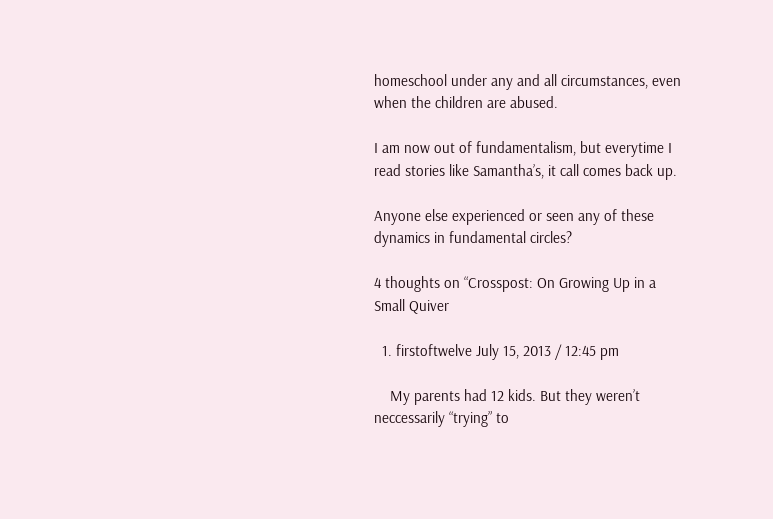homeschool under any and all circumstances, even when the children are abused.

I am now out of fundamentalism, but everytime I read stories like Samantha’s, it call comes back up.

Anyone else experienced or seen any of these dynamics in fundamental circles?

4 thoughts on “Crosspost: On Growing Up in a Small Quiver

  1. firstoftwelve July 15, 2013 / 12:45 pm

    My parents had 12 kids. But they weren’t neccessarily “trying” to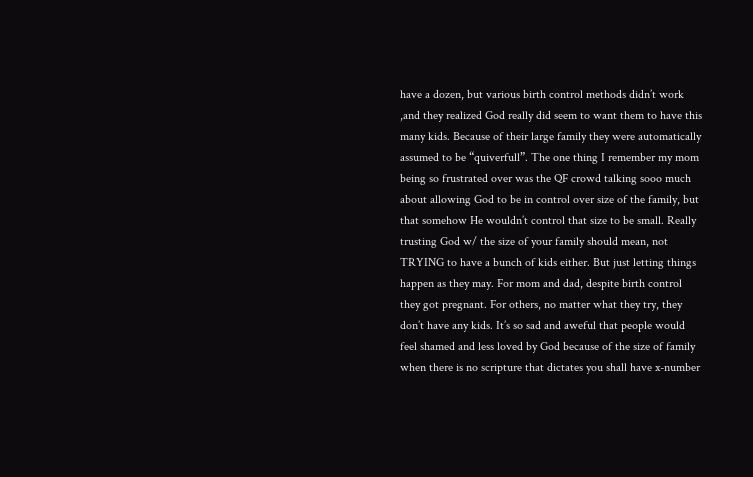have a dozen, but various birth control methods didn’t work ,and they realized God really did seem to want them to have this many kids. Because of their large family they were automatically assumed to be “quiverfull”. The one thing I remember my mom being so frustrated over was the QF crowd talking sooo much about allowing God to be in control over size of the family, but that somehow He wouldn’t control that size to be small. Really trusting God w/ the size of your family should mean, not TRYING to have a bunch of kids either. But just letting things happen as they may. For mom and dad, despite birth control they got pregnant. For others, no matter what they try, they don’t have any kids. It’s so sad and aweful that people would feel shamed and less loved by God because of the size of family when there is no scripture that dictates you shall have x-number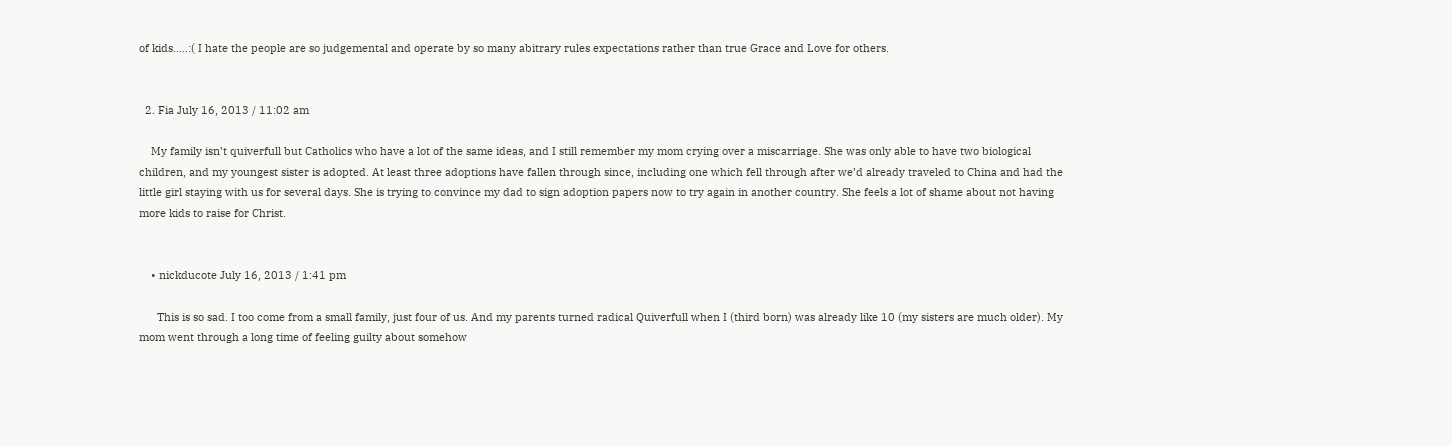of kids…..:( I hate the people are so judgemental and operate by so many abitrary rules expectations rather than true Grace and Love for others.


  2. Fia July 16, 2013 / 11:02 am

    My family isn’t quiverfull but Catholics who have a lot of the same ideas, and I still remember my mom crying over a miscarriage. She was only able to have two biological children, and my youngest sister is adopted. At least three adoptions have fallen through since, including one which fell through after we’d already traveled to China and had the little girl staying with us for several days. She is trying to convince my dad to sign adoption papers now to try again in another country. She feels a lot of shame about not having more kids to raise for Christ.


    • nickducote July 16, 2013 / 1:41 pm

      This is so sad. I too come from a small family, just four of us. And my parents turned radical Quiverfull when I (third born) was already like 10 (my sisters are much older). My mom went through a long time of feeling guilty about somehow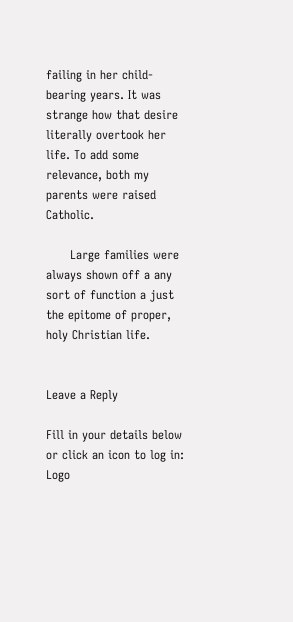failing in her child-bearing years. It was strange how that desire literally overtook her life. To add some relevance, both my parents were raised Catholic.

      Large families were always shown off a any sort of function a just the epitome of proper, holy Christian life.


Leave a Reply

Fill in your details below or click an icon to log in: Logo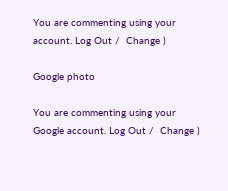You are commenting using your account. Log Out /  Change )

Google photo

You are commenting using your Google account. Log Out /  Change )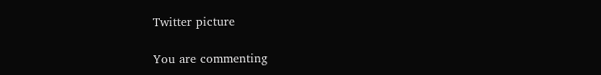Twitter picture

You are commenting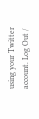using your Twitter account. Log Out /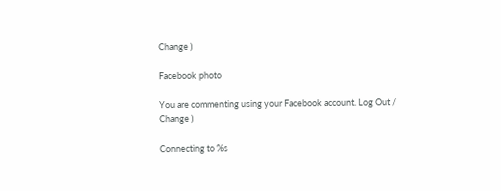Change )

Facebook photo

You are commenting using your Facebook account. Log Out /  Change )

Connecting to %s